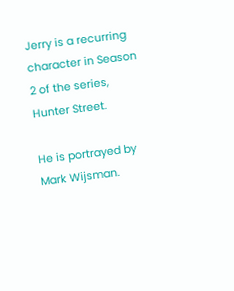Jerry is a recurring character in Season 2 of the series, Hunter Street.

He is portrayed by Mark Wijsman.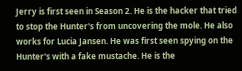Jerry is first seen in Season 2. He is the hacker that tried to stop the Hunter's from uncovering the mole. He also works for Lucia Jansen. He was first seen spying on the Hunter's with a fake mustache. He is the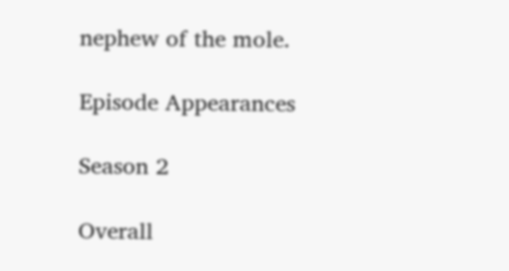nephew of the mole.

Episode Appearances

Season 2

Overall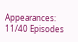Appearances: 11/40 Episodes